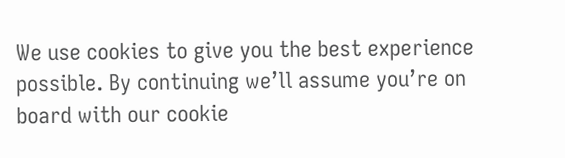We use cookies to give you the best experience possible. By continuing we’ll assume you’re on board with our cookie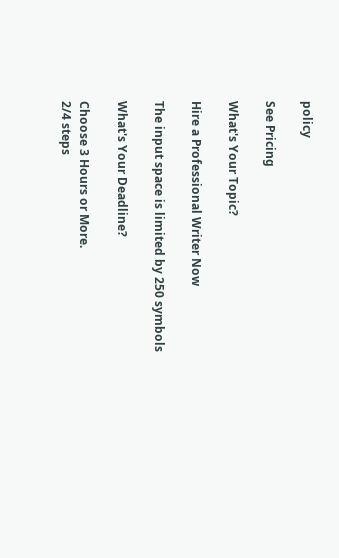policy

See Pricing

What's Your Topic?

Hire a Professional Writer Now

The input space is limited by 250 symbols

What's Your Deadline?

Choose 3 Hours or More.
2/4 steps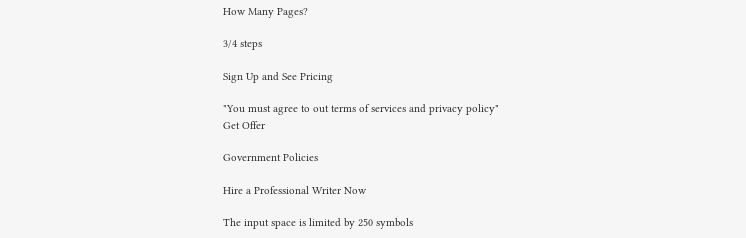How Many Pages?

3/4 steps

Sign Up and See Pricing

"You must agree to out terms of services and privacy policy"
Get Offer

Government Policies

Hire a Professional Writer Now

The input space is limited by 250 symbols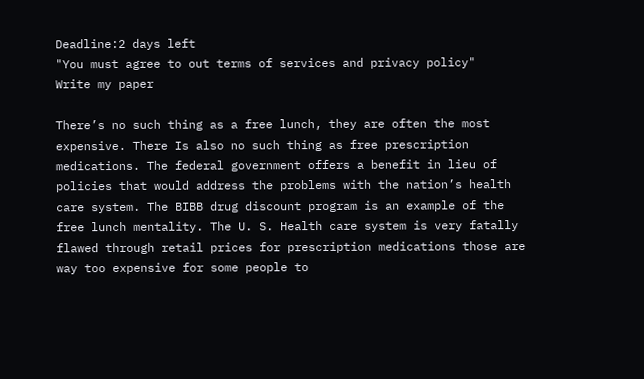Deadline:2 days left
"You must agree to out terms of services and privacy policy"
Write my paper

There’s no such thing as a free lunch, they are often the most expensive. There Is also no such thing as free prescription medications. The federal government offers a benefit in lieu of policies that would address the problems with the nation’s health care system. The BIBB drug discount program is an example of the free lunch mentality. The U. S. Health care system is very fatally flawed through retail prices for prescription medications those are way too expensive for some people to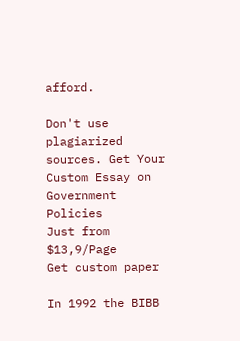afford.

Don't use plagiarized sources. Get Your Custom Essay on
Government Policies
Just from $13,9/Page
Get custom paper

In 1992 the BIBB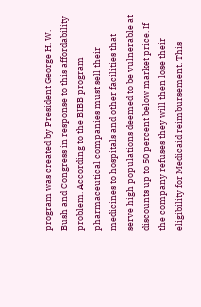program was created by President George H. W. Bush and Congress in response to this affordability problem. According to the BIBB program pharmaceutical companies must sell their medicines to hospitals and other facilities that serve high populations deemed to be vulnerable at discounts up to 50 percent below market price. If the company refuses they will then lose their eligibility for Medicaid reimbursement. This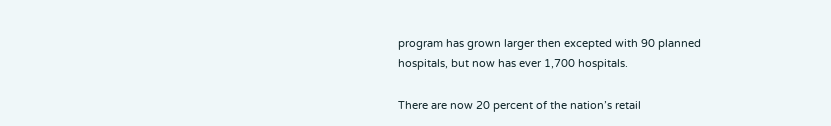program has grown larger then excepted with 90 planned hospitals, but now has ever 1,700 hospitals.

There are now 20 percent of the nation’s retail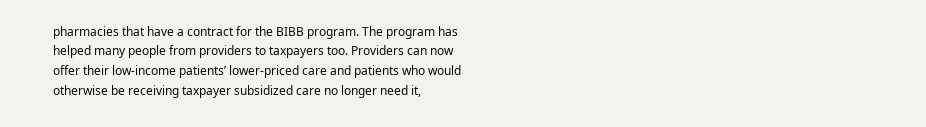pharmacies that have a contract for the BIBB program. The program has helped many people from providers to taxpayers too. Providers can now offer their low-income patients’ lower-priced care and patients who would otherwise be receiving taxpayer subsidized care no longer need it,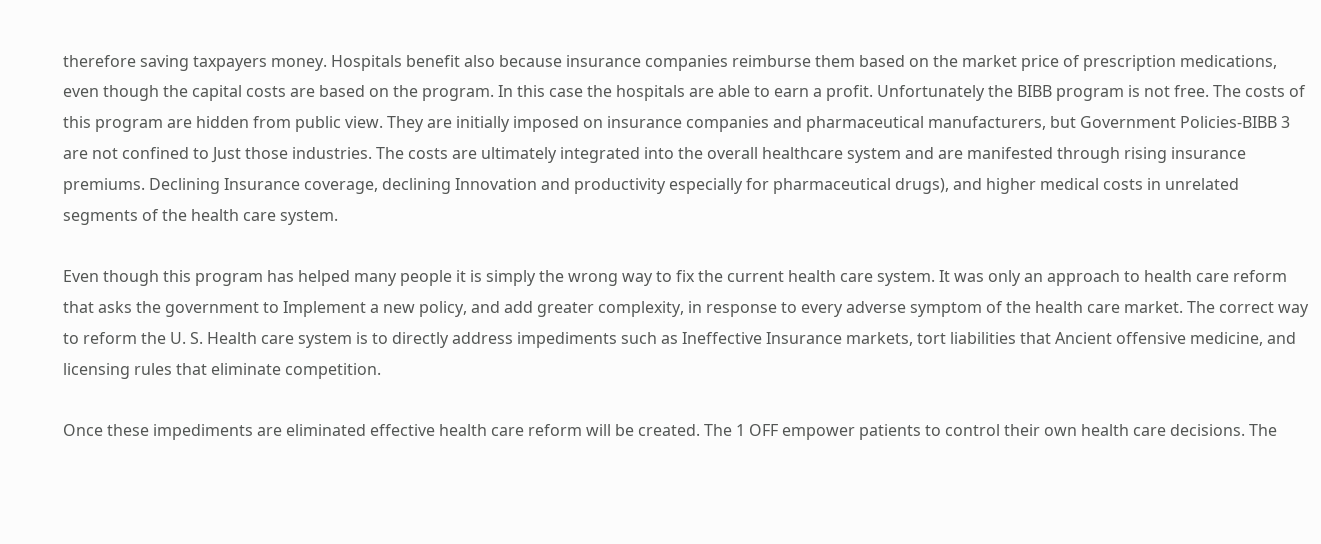therefore saving taxpayers money. Hospitals benefit also because insurance companies reimburse them based on the market price of prescription medications, even though the capital costs are based on the program. In this case the hospitals are able to earn a profit. Unfortunately the BIBB program is not free. The costs of this program are hidden from public view. They are initially imposed on insurance companies and pharmaceutical manufacturers, but Government Policies-BIBB 3 are not confined to Just those industries. The costs are ultimately integrated into the overall healthcare system and are manifested through rising insurance premiums. Declining Insurance coverage, declining Innovation and productivity especially for pharmaceutical drugs), and higher medical costs in unrelated segments of the health care system.

Even though this program has helped many people it is simply the wrong way to fix the current health care system. It was only an approach to health care reform that asks the government to Implement a new policy, and add greater complexity, in response to every adverse symptom of the health care market. The correct way to reform the U. S. Health care system is to directly address impediments such as Ineffective Insurance markets, tort liabilities that Ancient offensive medicine, and licensing rules that eliminate competition.

Once these impediments are eliminated effective health care reform will be created. The 1 OFF empower patients to control their own health care decisions. The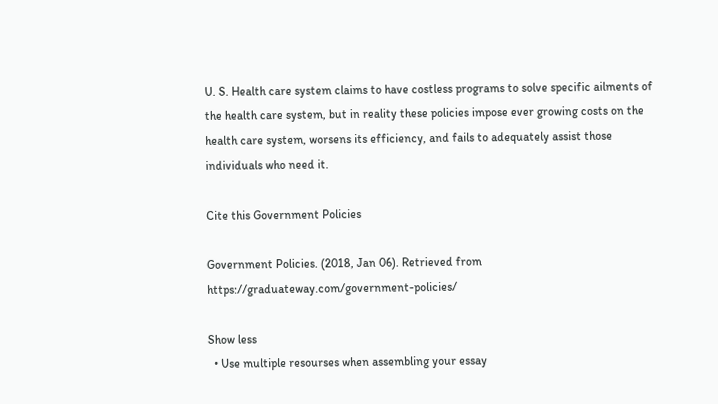U. S. Health care system claims to have costless programs to solve specific ailments of the health care system, but in reality these policies impose ever growing costs on the health care system, worsens its efficiency, and fails to adequately assist those individuals who need it.

Cite this Government Policies

Government Policies. (2018, Jan 06). Retrieved from https://graduateway.com/government-policies/

Show less
  • Use multiple resourses when assembling your essay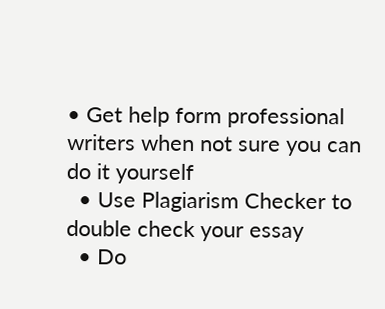• Get help form professional writers when not sure you can do it yourself
  • Use Plagiarism Checker to double check your essay
  • Do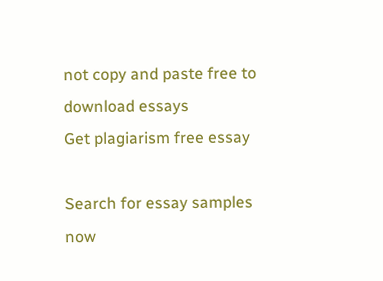not copy and paste free to download essays
Get plagiarism free essay

Search for essay samples now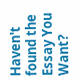Haven't found the Essay You Want?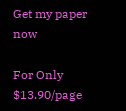Get my paper now

For Only $13.90/page